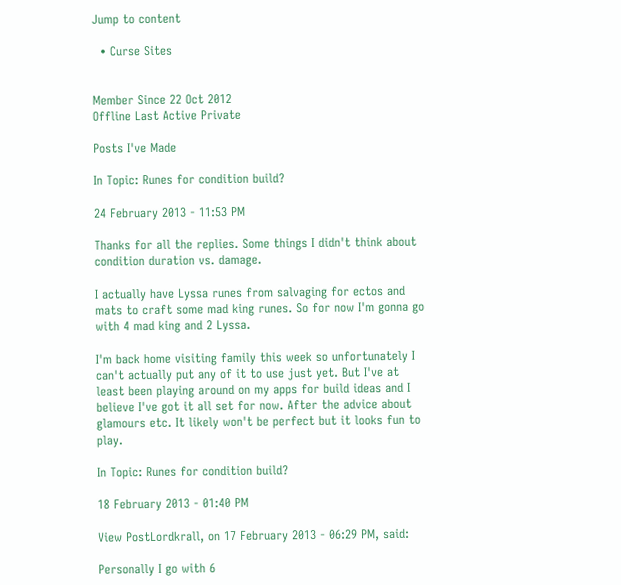Jump to content

  • Curse Sites


Member Since 22 Oct 2012
Offline Last Active Private

Posts I've Made

In Topic: Runes for condition build?

24 February 2013 - 11:53 PM

Thanks for all the replies. Some things I didn't think about condition duration vs. damage.

I actually have Lyssa runes from salvaging for ectos and mats to craft some mad king runes. So for now I'm gonna go with 4 mad king and 2 Lyssa.

I'm back home visiting family this week so unfortunately I can't actually put any of it to use just yet. But I've at least been playing around on my apps for build ideas and I believe I've got it all set for now. After the advice about glamours etc. It likely won't be perfect but it looks fun to play.

In Topic: Runes for condition build?

18 February 2013 - 01:40 PM

View PostLordkrall, on 17 February 2013 - 06:29 PM, said:

Personally I go with 6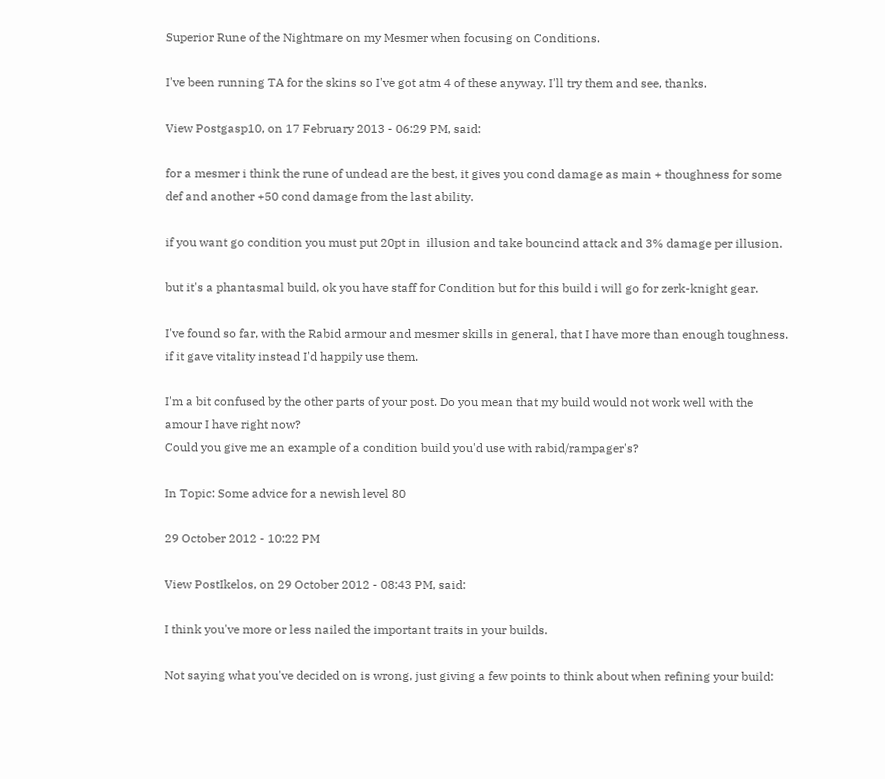Superior Rune of the Nightmare on my Mesmer when focusing on Conditions.

I've been running TA for the skins so I've got atm 4 of these anyway. I'll try them and see, thanks.

View Postgasp10, on 17 February 2013 - 06:29 PM, said:

for a mesmer i think the rune of undead are the best, it gives you cond damage as main + thoughness for some def and another +50 cond damage from the last ability.

if you want go condition you must put 20pt in  illusion and take bouncind attack and 3% damage per illusion.

but it's a phantasmal build, ok you have staff for Condition but for this build i will go for zerk-knight gear.

I've found so far, with the Rabid armour and mesmer skills in general, that I have more than enough toughness. if it gave vitality instead I'd happily use them.

I'm a bit confused by the other parts of your post. Do you mean that my build would not work well with the amour I have right now?
Could you give me an example of a condition build you'd use with rabid/rampager's?

In Topic: Some advice for a newish level 80

29 October 2012 - 10:22 PM

View PostIkelos, on 29 October 2012 - 08:43 PM, said:

I think you've more or less nailed the important traits in your builds.

Not saying what you've decided on is wrong, just giving a few points to think about when refining your build: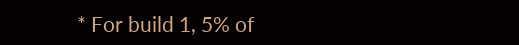* For build 1, 5% of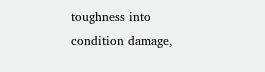toughness into condition damage,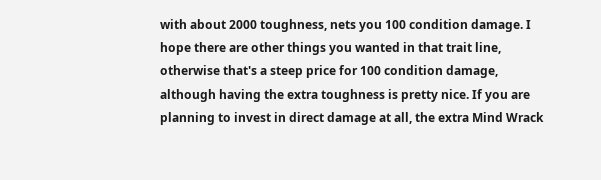with about 2000 toughness, nets you 100 condition damage. I hope there are other things you wanted in that trait line, otherwise that's a steep price for 100 condition damage, although having the extra toughness is pretty nice. If you are planning to invest in direct damage at all, the extra Mind Wrack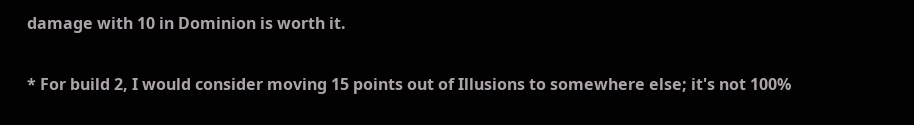damage with 10 in Dominion is worth it.

* For build 2, I would consider moving 15 points out of Illusions to somewhere else; it's not 100%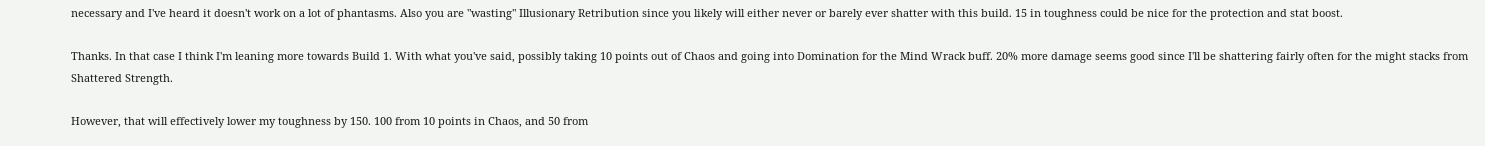necessary and I've heard it doesn't work on a lot of phantasms. Also you are "wasting" Illusionary Retribution since you likely will either never or barely ever shatter with this build. 15 in toughness could be nice for the protection and stat boost.

Thanks. In that case I think I'm leaning more towards Build 1. With what you've said, possibly taking 10 points out of Chaos and going into Domination for the Mind Wrack buff. 20% more damage seems good since I'll be shattering fairly often for the might stacks from Shattered Strength.

However, that will effectively lower my toughness by 150. 100 from 10 points in Chaos, and 50 from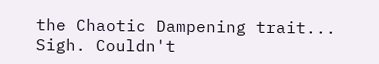the Chaotic Dampening trait... Sigh. Couldn't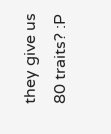they give us 80 traits? :P